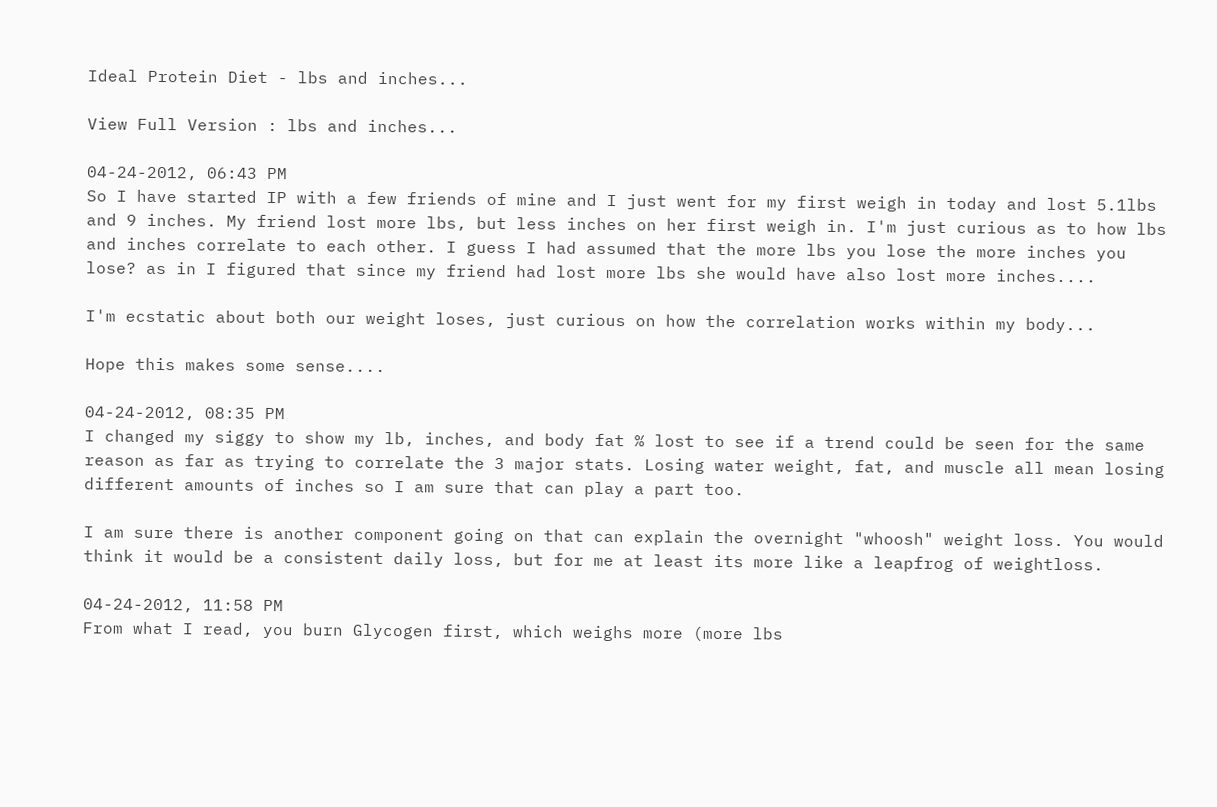Ideal Protein Diet - lbs and inches...

View Full Version : lbs and inches...

04-24-2012, 06:43 PM
So I have started IP with a few friends of mine and I just went for my first weigh in today and lost 5.1lbs and 9 inches. My friend lost more lbs, but less inches on her first weigh in. I'm just curious as to how lbs and inches correlate to each other. I guess I had assumed that the more lbs you lose the more inches you lose? as in I figured that since my friend had lost more lbs she would have also lost more inches....

I'm ecstatic about both our weight loses, just curious on how the correlation works within my body...

Hope this makes some sense....

04-24-2012, 08:35 PM
I changed my siggy to show my lb, inches, and body fat % lost to see if a trend could be seen for the same reason as far as trying to correlate the 3 major stats. Losing water weight, fat, and muscle all mean losing different amounts of inches so I am sure that can play a part too.

I am sure there is another component going on that can explain the overnight "whoosh" weight loss. You would think it would be a consistent daily loss, but for me at least its more like a leapfrog of weightloss.

04-24-2012, 11:58 PM
From what I read, you burn Glycogen first, which weighs more (more lbs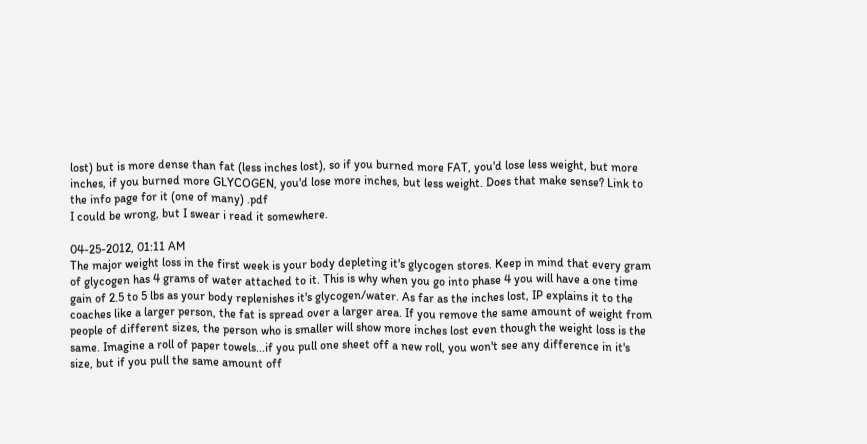lost) but is more dense than fat (less inches lost), so if you burned more FAT, you'd lose less weight, but more inches, if you burned more GLYCOGEN, you'd lose more inches, but less weight. Does that make sense? Link to the info page for it (one of many) .pdf
I could be wrong, but I swear i read it somewhere.

04-25-2012, 01:11 AM
The major weight loss in the first week is your body depleting it's glycogen stores. Keep in mind that every gram of glycogen has 4 grams of water attached to it. This is why when you go into phase 4 you will have a one time gain of 2.5 to 5 lbs as your body replenishes it's glycogen/water. As far as the inches lost, IP explains it to the coaches like a larger person, the fat is spread over a larger area. If you remove the same amount of weight from people of different sizes, the person who is smaller will show more inches lost even though the weight loss is the same. Imagine a roll of paper towels...if you pull one sheet off a new roll, you won't see any difference in it's size, but if you pull the same amount off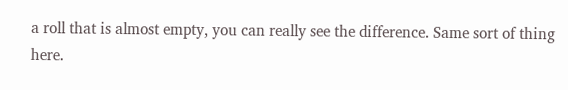a roll that is almost empty, you can really see the difference. Same sort of thing here.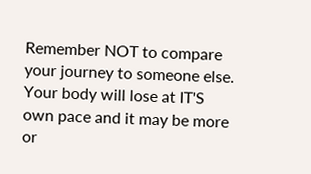Remember NOT to compare your journey to someone else. Your body will lose at IT'S own pace and it may be more or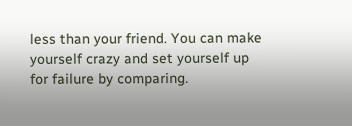less than your friend. You can make yourself crazy and set yourself up for failure by comparing.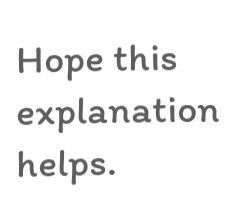Hope this explanation helps.